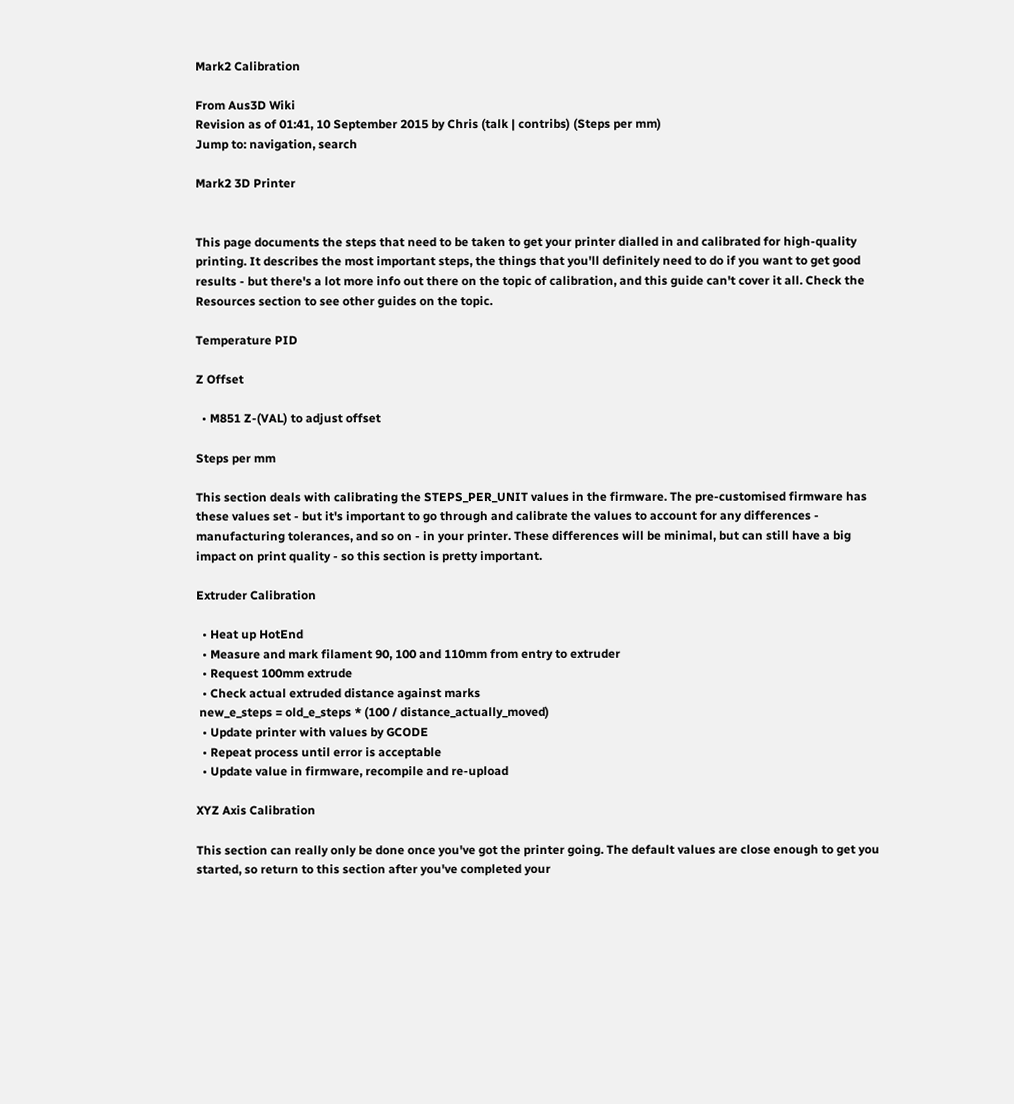Mark2 Calibration

From Aus3D Wiki
Revision as of 01:41, 10 September 2015 by Chris (talk | contribs) (Steps per mm)
Jump to: navigation, search

Mark2 3D Printer


This page documents the steps that need to be taken to get your printer dialled in and calibrated for high-quality printing. It describes the most important steps, the things that you'll definitely need to do if you want to get good results - but there's a lot more info out there on the topic of calibration, and this guide can't cover it all. Check the Resources section to see other guides on the topic.

Temperature PID

Z Offset

  • M851 Z-(VAL) to adjust offset

Steps per mm

This section deals with calibrating the STEPS_PER_UNIT values in the firmware. The pre-customised firmware has these values set - but it's important to go through and calibrate the values to account for any differences - manufacturing tolerances, and so on - in your printer. These differences will be minimal, but can still have a big impact on print quality - so this section is pretty important.

Extruder Calibration

  • Heat up HotEnd
  • Measure and mark filament 90, 100 and 110mm from entry to extruder
  • Request 100mm extrude
  • Check actual extruded distance against marks
 new_e_steps = old_e_steps * (100 / distance_actually_moved)
  • Update printer with values by GCODE
  • Repeat process until error is acceptable
  • Update value in firmware, recompile and re-upload

XYZ Axis Calibration

This section can really only be done once you've got the printer going. The default values are close enough to get you started, so return to this section after you've completed your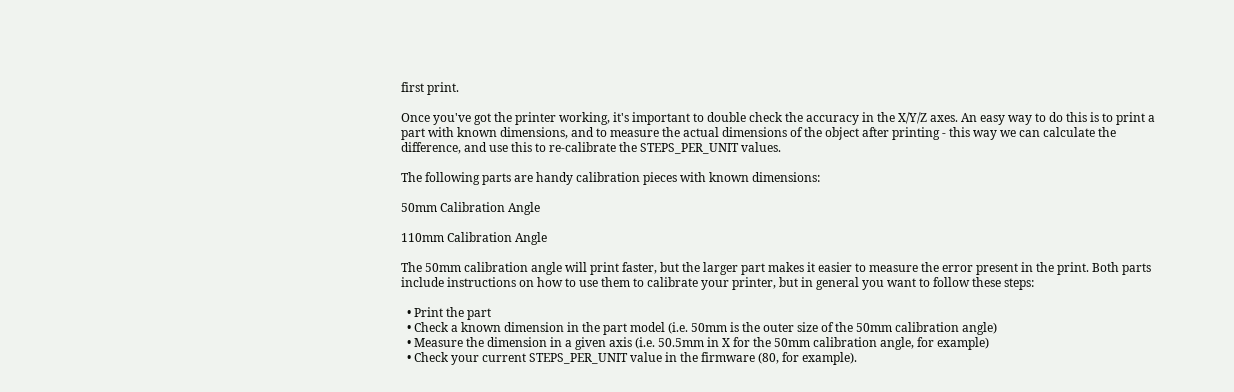first print.

Once you've got the printer working, it's important to double check the accuracy in the X/Y/Z axes. An easy way to do this is to print a part with known dimensions, and to measure the actual dimensions of the object after printing - this way we can calculate the difference, and use this to re-calibrate the STEPS_PER_UNIT values.

The following parts are handy calibration pieces with known dimensions:

50mm Calibration Angle

110mm Calibration Angle

The 50mm calibration angle will print faster, but the larger part makes it easier to measure the error present in the print. Both parts include instructions on how to use them to calibrate your printer, but in general you want to follow these steps:

  • Print the part
  • Check a known dimension in the part model (i.e. 50mm is the outer size of the 50mm calibration angle)
  • Measure the dimension in a given axis (i.e. 50.5mm in X for the 50mm calibration angle, for example)
  • Check your current STEPS_PER_UNIT value in the firmware (80, for example).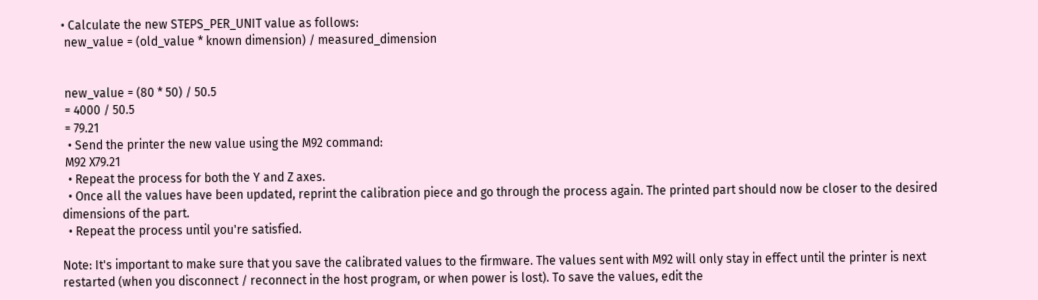• Calculate the new STEPS_PER_UNIT value as follows:
 new_value = (old_value * known dimension) / measured_dimension


 new_value = (80 * 50) / 50.5
 = 4000 / 50.5
 = 79.21
  • Send the printer the new value using the M92 command:
 M92 X79.21
  • Repeat the process for both the Y and Z axes.
  • Once all the values have been updated, reprint the calibration piece and go through the process again. The printed part should now be closer to the desired dimensions of the part.
  • Repeat the process until you're satisfied.

Note: It's important to make sure that you save the calibrated values to the firmware. The values sent with M92 will only stay in effect until the printer is next restarted (when you disconnect / reconnect in the host program, or when power is lost). To save the values, edit the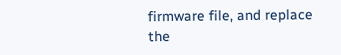firmware file, and replace the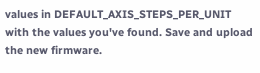values in DEFAULT_AXIS_STEPS_PER_UNIT with the values you've found. Save and upload the new firmware.